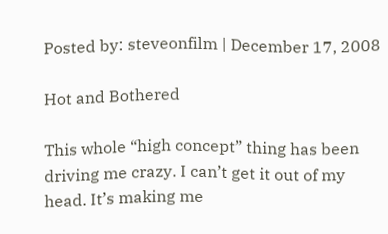Posted by: steveonfilm | December 17, 2008

Hot and Bothered

This whole “high concept” thing has been driving me crazy. I can’t get it out of my head. It’s making me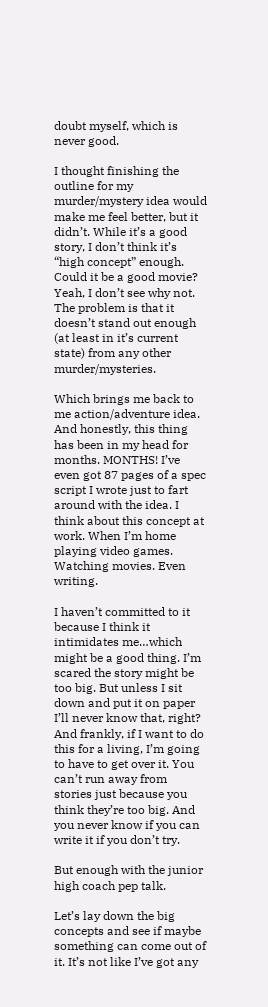doubt myself, which is never good.

I thought finishing the outline for my murder/mystery idea would make me feel better, but it didn’t. While it’s a good story, I don’t think it’s “high concept” enough. Could it be a good movie? Yeah, I don’t see why not. The problem is that it doesn’t stand out enough (at least in it’s current state) from any other murder/mysteries.

Which brings me back to me action/adventure idea. And honestly, this thing has been in my head for months. MONTHS! I’ve even got 87 pages of a spec script I wrote just to fart around with the idea. I think about this concept at work. When I’m home playing video games. Watching movies. Even writing.

I haven’t committed to it because I think it intimidates me…which might be a good thing. I’m scared the story might be too big. But unless I sit down and put it on paper I’ll never know that, right? And frankly, if I want to do this for a living, I’m going to have to get over it. You can’t run away from stories just because you think they’re too big. And you never know if you can write it if you don’t try.

But enough with the junior high coach pep talk.

Let’s lay down the big concepts and see if maybe something can come out of it. It’s not like I’ve got any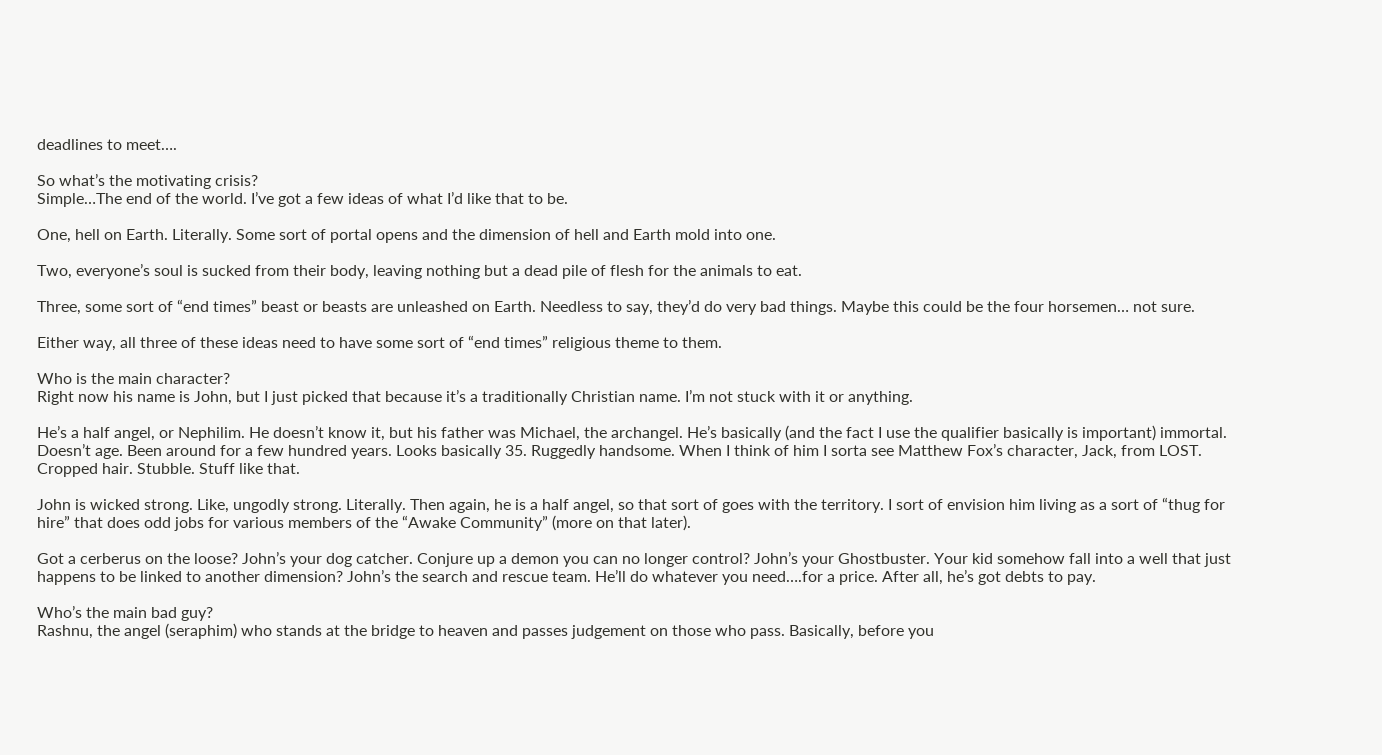deadlines to meet….

So what’s the motivating crisis?
Simple…The end of the world. I’ve got a few ideas of what I’d like that to be.

One, hell on Earth. Literally. Some sort of portal opens and the dimension of hell and Earth mold into one.

Two, everyone’s soul is sucked from their body, leaving nothing but a dead pile of flesh for the animals to eat.

Three, some sort of “end times” beast or beasts are unleashed on Earth. Needless to say, they’d do very bad things. Maybe this could be the four horsemen… not sure.

Either way, all three of these ideas need to have some sort of “end times” religious theme to them.

Who is the main character?
Right now his name is John, but I just picked that because it’s a traditionally Christian name. I’m not stuck with it or anything.

He’s a half angel, or Nephilim. He doesn’t know it, but his father was Michael, the archangel. He’s basically (and the fact I use the qualifier basically is important) immortal. Doesn’t age. Been around for a few hundred years. Looks basically 35. Ruggedly handsome. When I think of him I sorta see Matthew Fox’s character, Jack, from LOST. Cropped hair. Stubble. Stuff like that.

John is wicked strong. Like, ungodly strong. Literally. Then again, he is a half angel, so that sort of goes with the territory. I sort of envision him living as a sort of “thug for hire” that does odd jobs for various members of the “Awake Community” (more on that later).

Got a cerberus on the loose? John’s your dog catcher. Conjure up a demon you can no longer control? John’s your Ghostbuster. Your kid somehow fall into a well that just happens to be linked to another dimension? John’s the search and rescue team. He’ll do whatever you need….for a price. After all, he’s got debts to pay.

Who’s the main bad guy?
Rashnu, the angel (seraphim) who stands at the bridge to heaven and passes judgement on those who pass. Basically, before you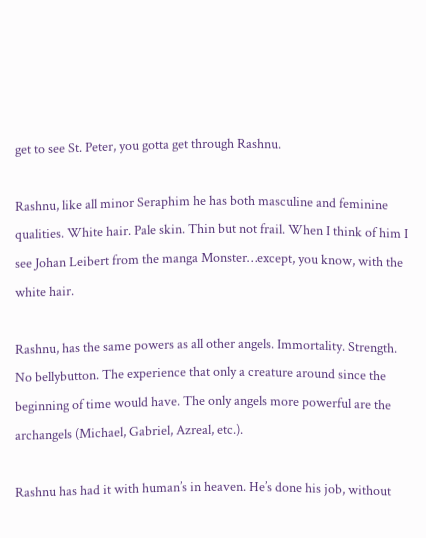get to see St. Peter, you gotta get through Rashnu.

Rashnu, like all minor Seraphim he has both masculine and feminine qualities. White hair. Pale skin. Thin but not frail. When I think of him I see Johan Leibert from the manga Monster…except, you know, with the white hair.

Rashnu, has the same powers as all other angels. Immortality. Strength. No bellybutton. The experience that only a creature around since the beginning of time would have. The only angels more powerful are the archangels (Michael, Gabriel, Azreal, etc.).

Rashnu has had it with human’s in heaven. He’s done his job, without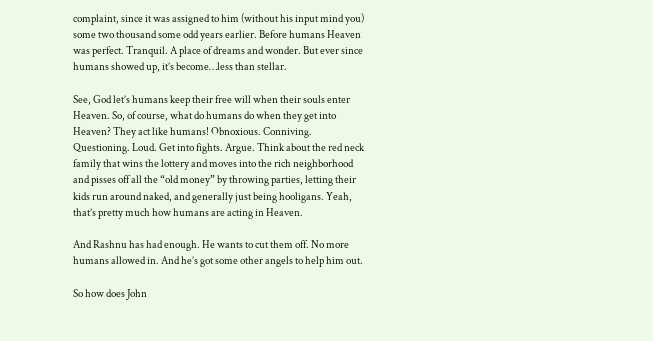complaint, since it was assigned to him (without his input mind you) some two thousand some odd years earlier. Before humans Heaven was perfect. Tranquil. A place of dreams and wonder. But ever since humans showed up, it’s become…less than stellar.

See, God let’s humans keep their free will when their souls enter Heaven. So, of course, what do humans do when they get into Heaven? They act like humans! Obnoxious. Conniving. Questioning. Loud. Get into fights. Argue. Think about the red neck family that wins the lottery and moves into the rich neighborhood and pisses off all the “old money” by throwing parties, letting their kids run around naked, and generally just being hooligans. Yeah, that’s pretty much how humans are acting in Heaven.

And Rashnu has had enough. He wants to cut them off. No more humans allowed in. And he’s got some other angels to help him out.

So how does John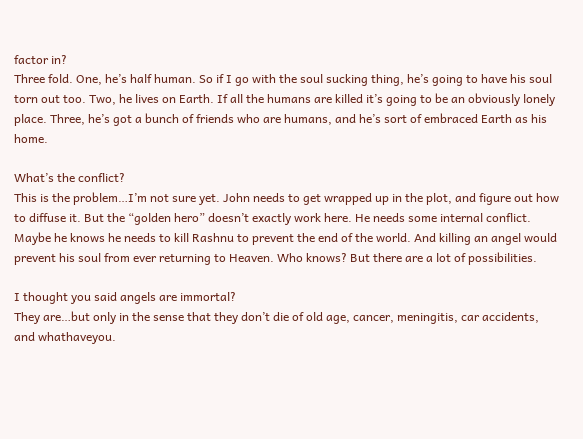factor in?
Three fold. One, he’s half human. So if I go with the soul sucking thing, he’s going to have his soul torn out too. Two, he lives on Earth. If all the humans are killed it’s going to be an obviously lonely place. Three, he’s got a bunch of friends who are humans, and he’s sort of embraced Earth as his home.

What’s the conflict?
This is the problem…I’m not sure yet. John needs to get wrapped up in the plot, and figure out how to diffuse it. But the “golden hero” doesn’t exactly work here. He needs some internal conflict. Maybe he knows he needs to kill Rashnu to prevent the end of the world. And killing an angel would prevent his soul from ever returning to Heaven. Who knows? But there are a lot of possibilities.

I thought you said angels are immortal?
They are…but only in the sense that they don’t die of old age, cancer, meningitis, car accidents, and whathaveyou.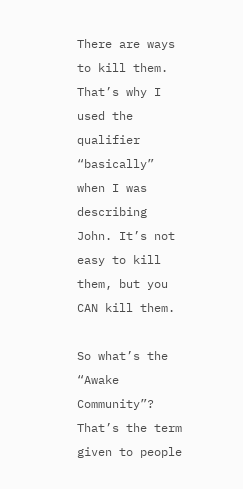There are ways to kill them. That’s why I used the qualifier “basically” when I was describing John. It’s not easy to kill them, but you CAN kill them.

So what’s the “Awake Community”?
That’s the term given to people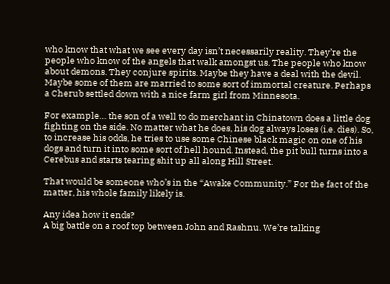who know that what we see every day isn’t necessarily reality. They’re the people who know of the angels that walk amongst us. The people who know about demons. They conjure spirits. Maybe they have a deal with the devil. Maybe some of them are married to some sort of immortal creature. Perhaps a Cherub settled down with a nice farm girl from Minnesota.

For example… the son of a well to do merchant in Chinatown does a little dog fighting on the side. No matter what he does, his dog always loses (i.e. dies). So, to increase his odds, he tries to use some Chinese black magic on one of his dogs and turn it into some sort of hell hound. Instead, the pit bull turns into a Cerebus and starts tearing shit up all along Hill Street.

That would be someone who’s in the “Awake Community.” For the fact of the matter, his whole family likely is.

Any idea how it ends?
A big battle on a roof top between John and Rashnu. We’re talking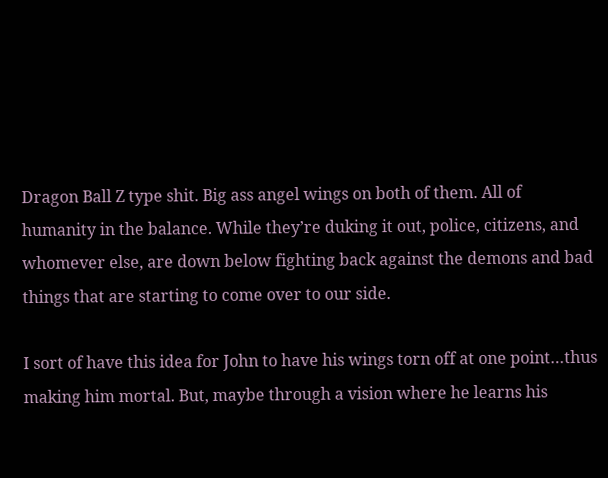Dragon Ball Z type shit. Big ass angel wings on both of them. All of humanity in the balance. While they’re duking it out, police, citizens, and whomever else, are down below fighting back against the demons and bad things that are starting to come over to our side.

I sort of have this idea for John to have his wings torn off at one point…thus making him mortal. But, maybe through a vision where he learns his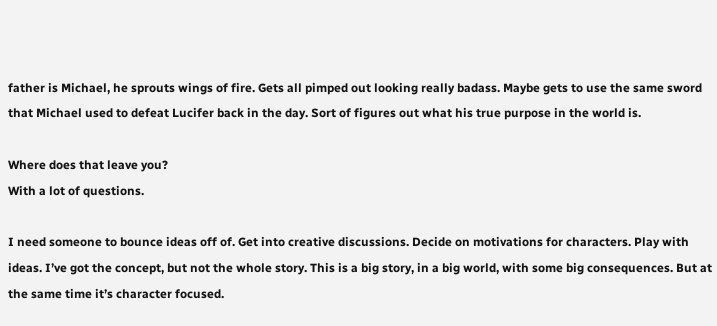father is Michael, he sprouts wings of fire. Gets all pimped out looking really badass. Maybe gets to use the same sword that Michael used to defeat Lucifer back in the day. Sort of figures out what his true purpose in the world is.

Where does that leave you?
With a lot of questions.

I need someone to bounce ideas off of. Get into creative discussions. Decide on motivations for characters. Play with ideas. I’ve got the concept, but not the whole story. This is a big story, in a big world, with some big consequences. But at the same time it’s character focused.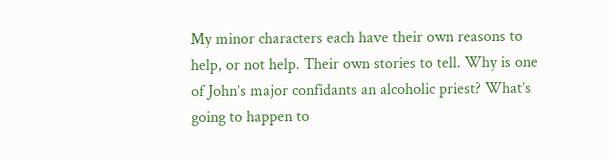My minor characters each have their own reasons to help, or not help. Their own stories to tell. Why is one of John’s major confidants an alcoholic priest? What’s going to happen to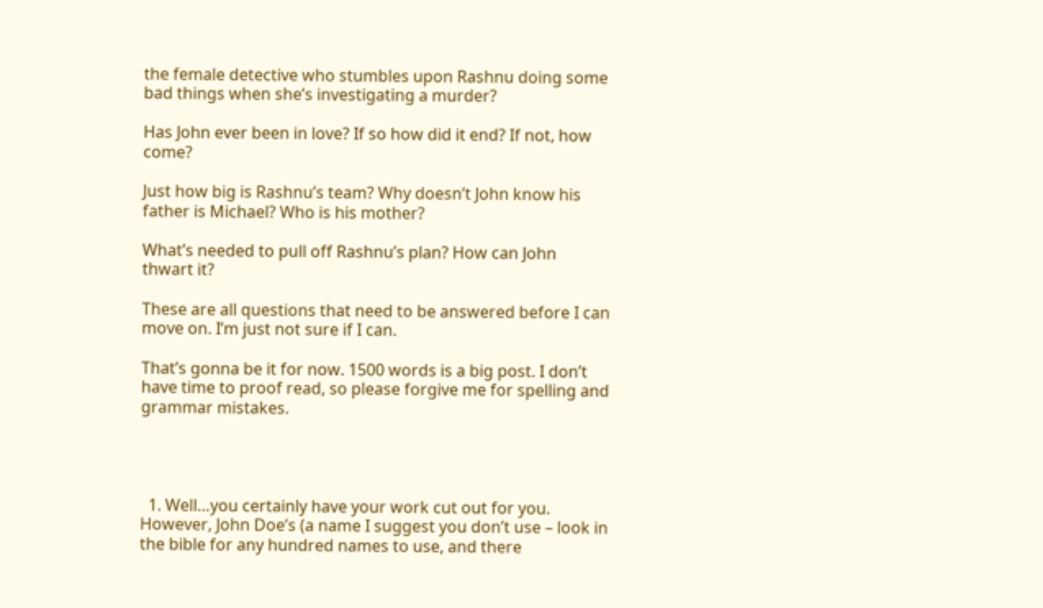the female detective who stumbles upon Rashnu doing some bad things when she’s investigating a murder?

Has John ever been in love? If so how did it end? If not, how come?

Just how big is Rashnu’s team? Why doesn’t John know his father is Michael? Who is his mother?

What’s needed to pull off Rashnu’s plan? How can John thwart it?

These are all questions that need to be answered before I can move on. I’m just not sure if I can.

That’s gonna be it for now. 1500 words is a big post. I don’t have time to proof read, so please forgive me for spelling and grammar mistakes.




  1. Well…you certainly have your work cut out for you. However, John Doe’s (a name I suggest you don’t use – look in the bible for any hundred names to use, and there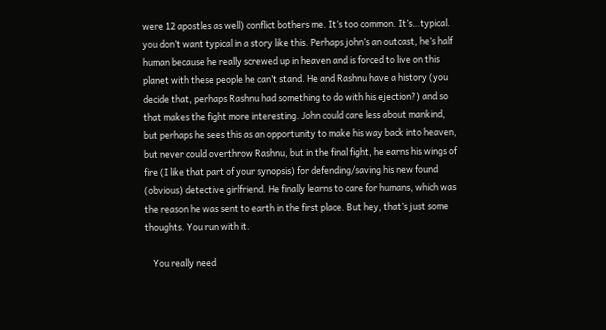were 12 apostles as well) conflict bothers me. It’s too common. It’s…typical. you don’t want typical in a story like this. Perhaps john’s an outcast, he’s half human because he really screwed up in heaven and is forced to live on this planet with these people he can’t stand. He and Rashnu have a history (you decide that, perhaps Rashnu had something to do with his ejection?) and so that makes the fight more interesting. John could care less about mankind, but perhaps he sees this as an opportunity to make his way back into heaven, but never could overthrow Rashnu, but in the final fight, he earns his wings of fire (I like that part of your synopsis) for defending/saving his new found (obvious) detective girlfriend. He finally learns to care for humans, which was the reason he was sent to earth in the first place. But hey, that’s just some thoughts. You run with it.

    You really need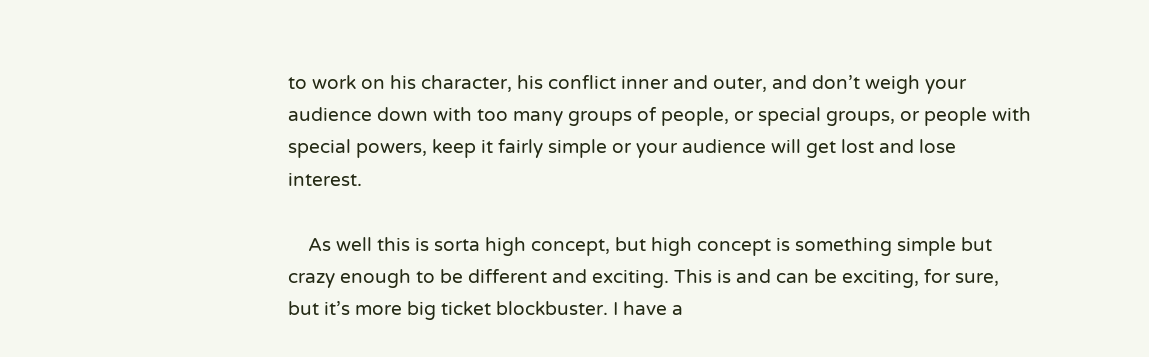to work on his character, his conflict inner and outer, and don’t weigh your audience down with too many groups of people, or special groups, or people with special powers, keep it fairly simple or your audience will get lost and lose interest.

    As well this is sorta high concept, but high concept is something simple but crazy enough to be different and exciting. This is and can be exciting, for sure, but it’s more big ticket blockbuster. I have a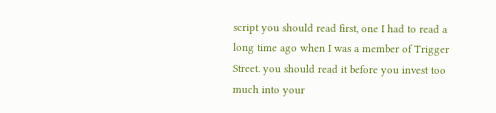script you should read first, one I had to read a long time ago when I was a member of Trigger Street. you should read it before you invest too much into your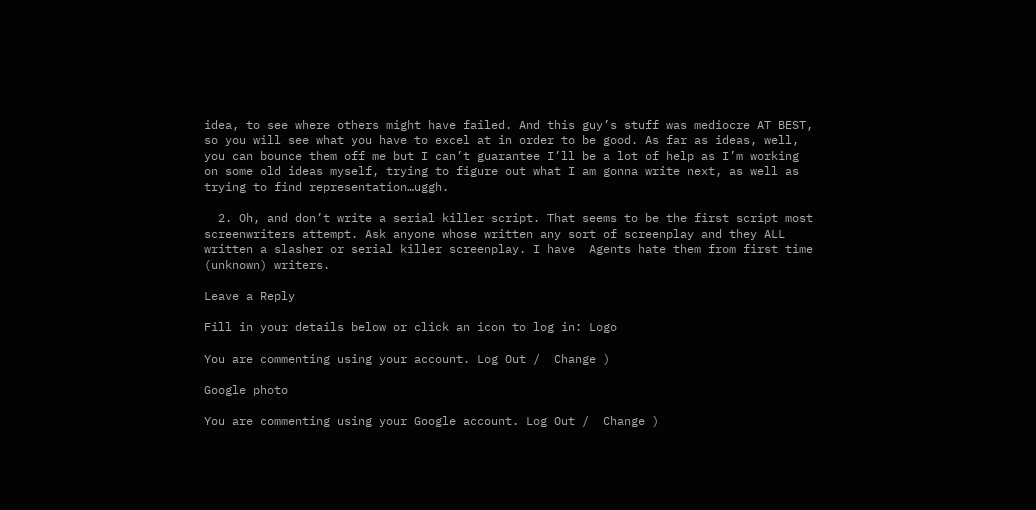idea, to see where others might have failed. And this guy’s stuff was mediocre AT BEST, so you will see what you have to excel at in order to be good. As far as ideas, well, you can bounce them off me but I can’t guarantee I’ll be a lot of help as I’m working on some old ideas myself, trying to figure out what I am gonna write next, as well as trying to find representation…uggh.

  2. Oh, and don’t write a serial killer script. That seems to be the first script most screenwriters attempt. Ask anyone whose written any sort of screenplay and they ALL written a slasher or serial killer screenplay. I have  Agents hate them from first time (unknown) writers.

Leave a Reply

Fill in your details below or click an icon to log in: Logo

You are commenting using your account. Log Out /  Change )

Google photo

You are commenting using your Google account. Log Out /  Change )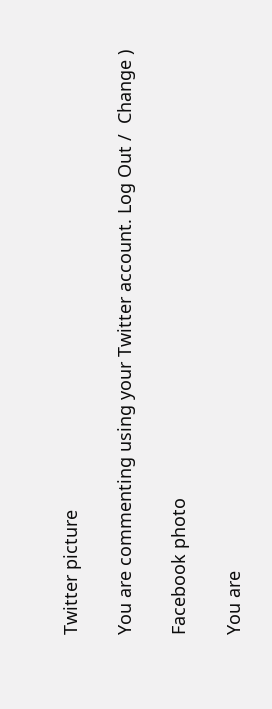Twitter picture

You are commenting using your Twitter account. Log Out /  Change )

Facebook photo

You are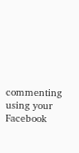commenting using your Facebook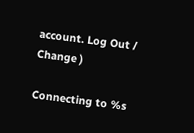account. Log Out /  Change )

Connecting to %s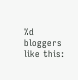%d bloggers like this: